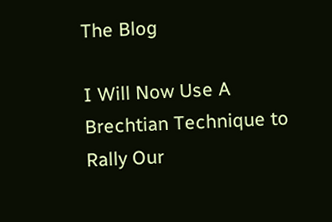The Blog

I Will Now Use A Brechtian Technique to Rally Our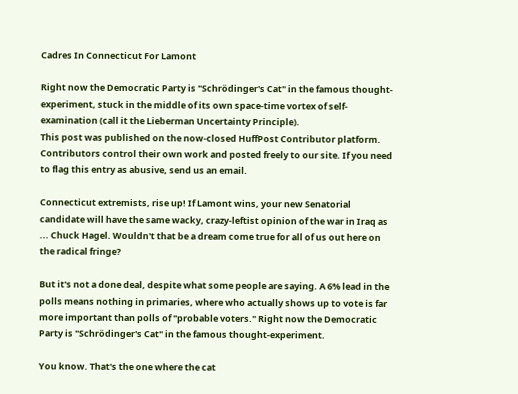Cadres In Connecticut For Lamont

Right now the Democratic Party is "Schrödinger's Cat" in the famous thought-experiment, stuck in the middle of its own space-time vortex of self-examination (call it the Lieberman Uncertainty Principle).
This post was published on the now-closed HuffPost Contributor platform. Contributors control their own work and posted freely to our site. If you need to flag this entry as abusive, send us an email.

Connecticut extremists, rise up! If Lamont wins, your new Senatorial candidate will have the same wacky, crazy-leftist opinion of the war in Iraq as ... Chuck Hagel. Wouldn't that be a dream come true for all of us out here on the radical fringe?

But it's not a done deal, despite what some people are saying. A 6% lead in the polls means nothing in primaries, where who actually shows up to vote is far more important than polls of "probable voters." Right now the Democratic Party is "Schrödinger's Cat" in the famous thought-experiment.

You know. That's the one where the cat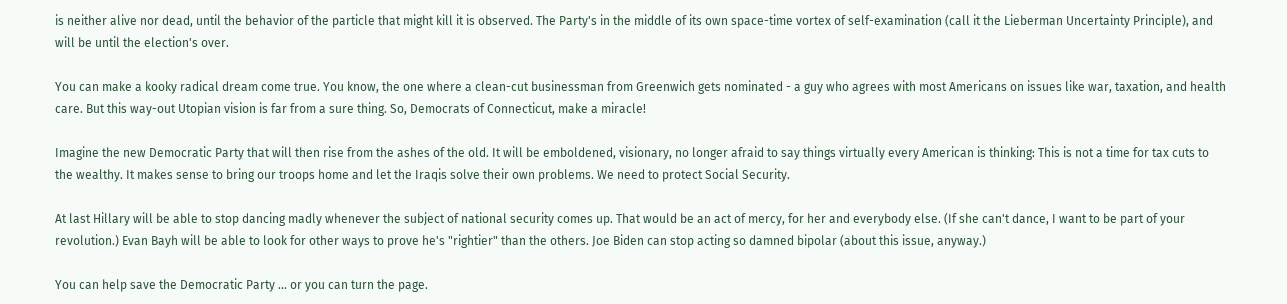is neither alive nor dead, until the behavior of the particle that might kill it is observed. The Party's in the middle of its own space-time vortex of self-examination (call it the Lieberman Uncertainty Principle), and will be until the election's over.

You can make a kooky radical dream come true. You know, the one where a clean-cut businessman from Greenwich gets nominated - a guy who agrees with most Americans on issues like war, taxation, and health care. But this way-out Utopian vision is far from a sure thing. So, Democrats of Connecticut, make a miracle!

Imagine the new Democratic Party that will then rise from the ashes of the old. It will be emboldened, visionary, no longer afraid to say things virtually every American is thinking: This is not a time for tax cuts to the wealthy. It makes sense to bring our troops home and let the Iraqis solve their own problems. We need to protect Social Security.

At last Hillary will be able to stop dancing madly whenever the subject of national security comes up. That would be an act of mercy, for her and everybody else. (If she can't dance, I want to be part of your revolution.) Evan Bayh will be able to look for other ways to prove he's "rightier" than the others. Joe Biden can stop acting so damned bipolar (about this issue, anyway.)

You can help save the Democratic Party ... or you can turn the page.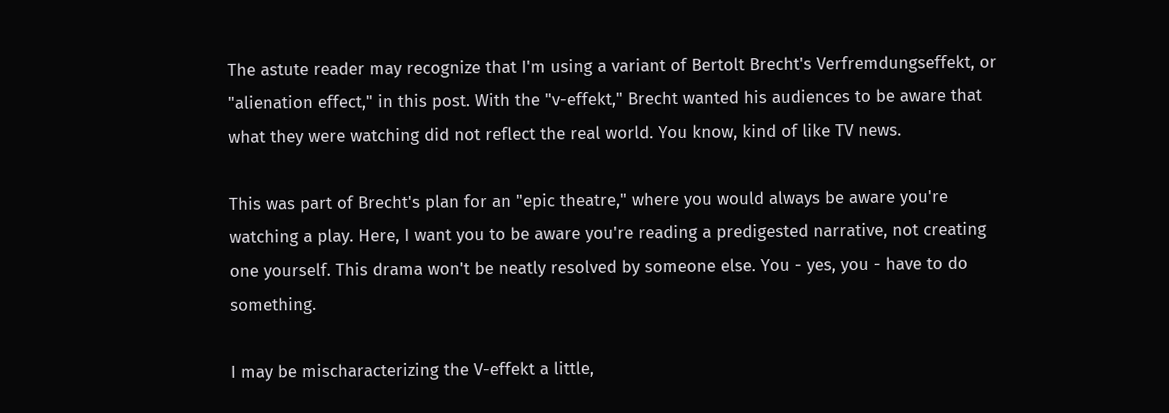The astute reader may recognize that I'm using a variant of Bertolt Brecht's Verfremdungseffekt, or "alienation effect," in this post. With the "v-effekt," Brecht wanted his audiences to be aware that what they were watching did not reflect the real world. You know, kind of like TV news.

This was part of Brecht's plan for an "epic theatre," where you would always be aware you're watching a play. Here, I want you to be aware you're reading a predigested narrative, not creating one yourself. This drama won't be neatly resolved by someone else. You - yes, you - have to do something.

I may be mischaracterizing the V-effekt a little,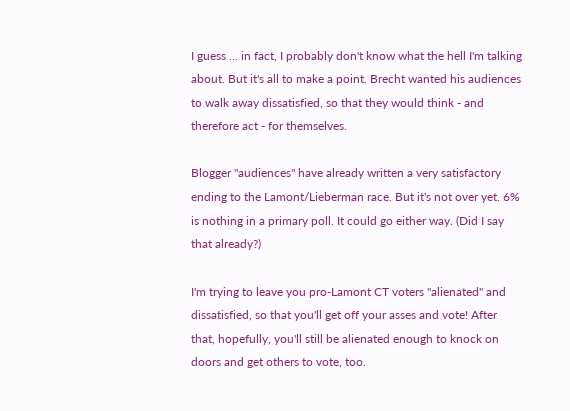I guess ... in fact, I probably don't know what the hell I'm talking about. But it's all to make a point. Brecht wanted his audiences to walk away dissatisfied, so that they would think - and therefore act - for themselves.

Blogger "audiences" have already written a very satisfactory ending to the Lamont/Lieberman race. But it's not over yet. 6% is nothing in a primary poll. It could go either way. (Did I say that already?)

I'm trying to leave you pro-Lamont CT voters "alienated" and dissatisfied, so that you'll get off your asses and vote! After that, hopefully, you'll still be alienated enough to knock on doors and get others to vote, too.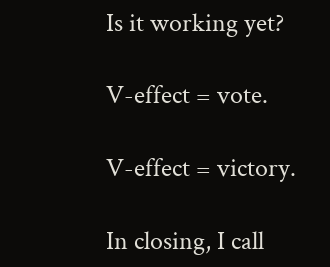Is it working yet?

V-effect = vote.

V-effect = victory.

In closing, I call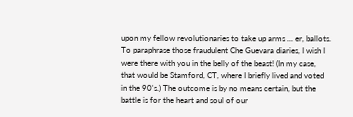upon my fellow revolutionaries to take up arms ... er, ballots. To paraphrase those fraudulent Che Guevara diaries, I wish I were there with you in the belly of the beast! (In my case, that would be Stamford, CT, where I briefly lived and voted in the 90's.) The outcome is by no means certain, but the battle is for the heart and soul of our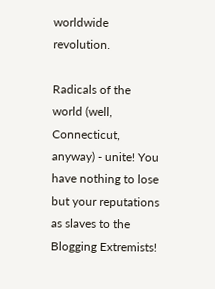worldwide revolution.

Radicals of the world (well, Connecticut, anyway) - unite! You have nothing to lose but your reputations as slaves to the Blogging Extremists!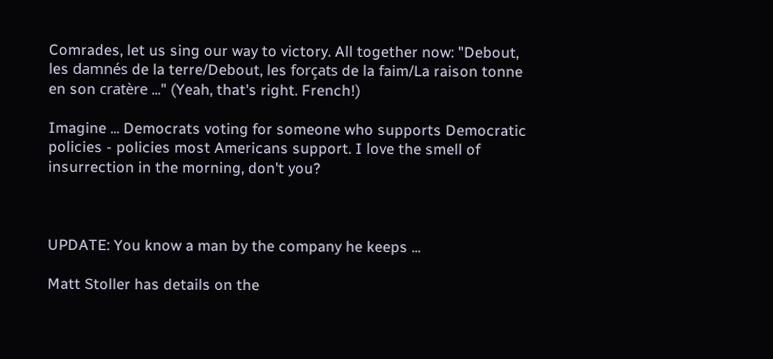Comrades, let us sing our way to victory. All together now: "Debout, les damnés de la terre/Debout, les forçats de la faim/La raison tonne en son cratère ..." (Yeah, that's right. French!)

Imagine ... Democrats voting for someone who supports Democratic policies - policies most Americans support. I love the smell of insurrection in the morning, don't you?



UPDATE: You know a man by the company he keeps ...

Matt Stoller has details on the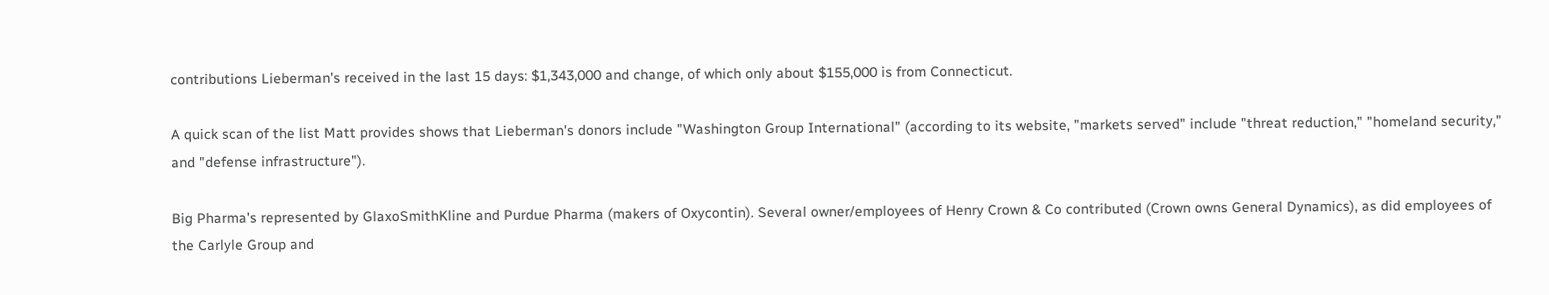contributions Lieberman's received in the last 15 days: $1,343,000 and change, of which only about $155,000 is from Connecticut.

A quick scan of the list Matt provides shows that Lieberman's donors include "Washington Group International" (according to its website, "markets served" include "threat reduction," "homeland security," and "defense infrastructure").

Big Pharma's represented by GlaxoSmithKline and Purdue Pharma (makers of Oxycontin). Several owner/employees of Henry Crown & Co contributed (Crown owns General Dynamics), as did employees of the Carlyle Group and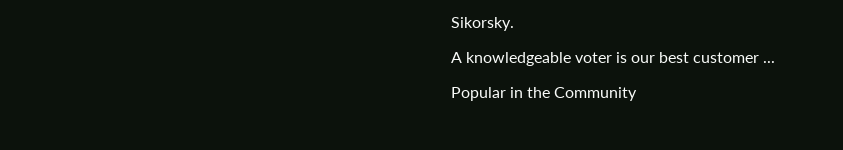Sikorsky.

A knowledgeable voter is our best customer ...

Popular in the Community